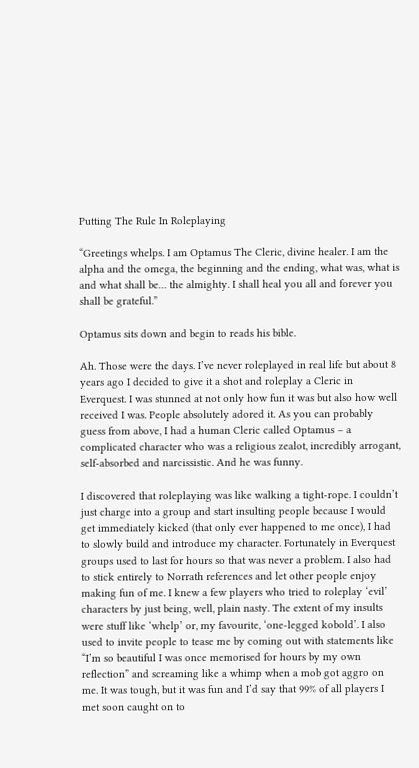Putting The Rule In Roleplaying

“Greetings whelps. I am Optamus The Cleric, divine healer. I am the alpha and the omega, the beginning and the ending, what was, what is and what shall be… the almighty. I shall heal you all and forever you shall be grateful.”

Optamus sits down and begin to reads his bible.

Ah. Those were the days. I’ve never roleplayed in real life but about 8 years ago I decided to give it a shot and roleplay a Cleric in Everquest. I was stunned at not only how fun it was but also how well received I was. People absolutely adored it. As you can probably guess from above, I had a human Cleric called Optamus – a complicated character who was a religious zealot, incredibly arrogant, self-absorbed and narcissistic. And he was funny.

I discovered that roleplaying was like walking a tight-rope. I couldn’t just charge into a group and start insulting people because I would get immediately kicked (that only ever happened to me once), I had to slowly build and introduce my character. Fortunately in Everquest groups used to last for hours so that was never a problem. I also had to stick entirely to Norrath references and let other people enjoy making fun of me. I knew a few players who tried to roleplay ‘evil’ characters by just being, well, plain nasty. The extent of my insults were stuff like ‘whelp’ or, my favourite, ‘one-legged kobold’. I also used to invite people to tease me by coming out with statements like “I’m so beautiful I was once memorised for hours by my own reflection” and screaming like a whimp when a mob got aggro on me. It was tough, but it was fun and I’d say that 99% of all players I met soon caught on to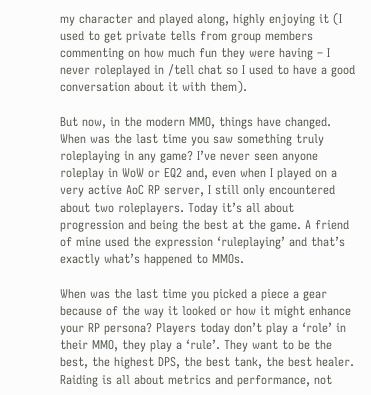my character and played along, highly enjoying it (I used to get private tells from group members commenting on how much fun they were having – I never roleplayed in /tell chat so I used to have a good conversation about it with them).

But now, in the modern MMO, things have changed. When was the last time you saw something truly roleplaying in any game? I’ve never seen anyone roleplay in WoW or EQ2 and, even when I played on a very active AoC RP server, I still only encountered about two roleplayers. Today it’s all about progression and being the best at the game. A friend of mine used the expression ‘ruleplaying’ and that’s exactly what’s happened to MMOs.

When was the last time you picked a piece a gear because of the way it looked or how it might enhance your RP persona? Players today don’t play a ‘role’ in their MMO, they play a ‘rule’. They want to be the best, the highest DPS, the best tank, the best healer. Raiding is all about metrics and performance, not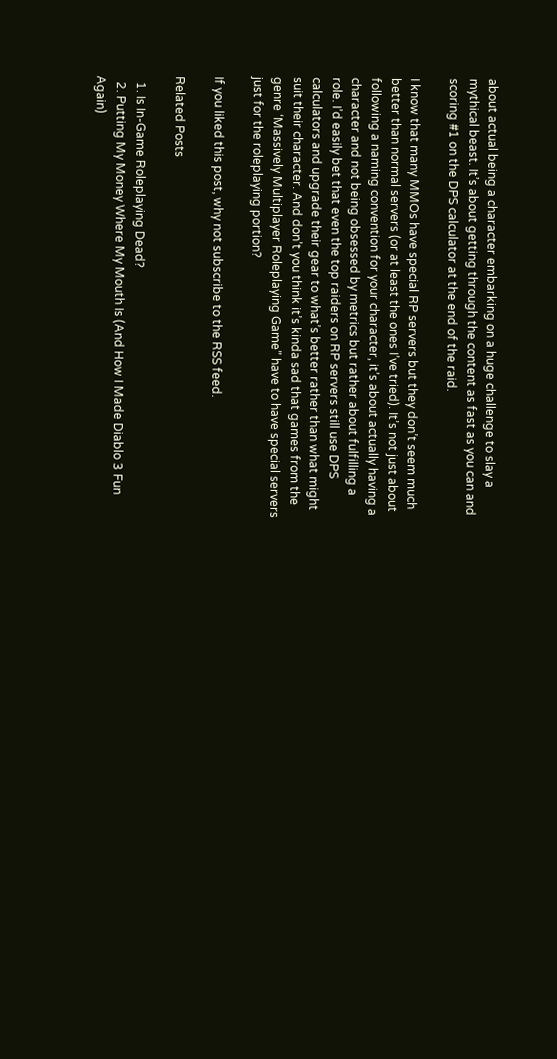about actual being a character embarking on a huge challenge to slay a mythical beast. It’s about getting through the content as fast as you can and scoring #1 on the DPS calculator at the end of the raid.

I know that many MMOs have special RP servers but they don’t seem much better than normal servers (or at least the ones I’ve tried). It’s not just about following a naming convention for your character, it’s about actually having a character and not being obsessed by metrics but rather about fulfilling a role. I’d easily bet that even the top raiders on RP servers still use DPS calculators and upgrade their gear to what’s better rather than what might suit their character. And don’t you think it’s kinda sad that games from the genre ‘Massively Multiplayer Roleplaying Game” have to have special servers just for the roleplaying portion?

If you liked this post, why not subscribe to the RSS feed.

Related Posts

  1. Is In-Game Roleplaying Dead?
  2. Putting My Money Where My Mouth Is (And How I Made Diablo 3 Fun Again)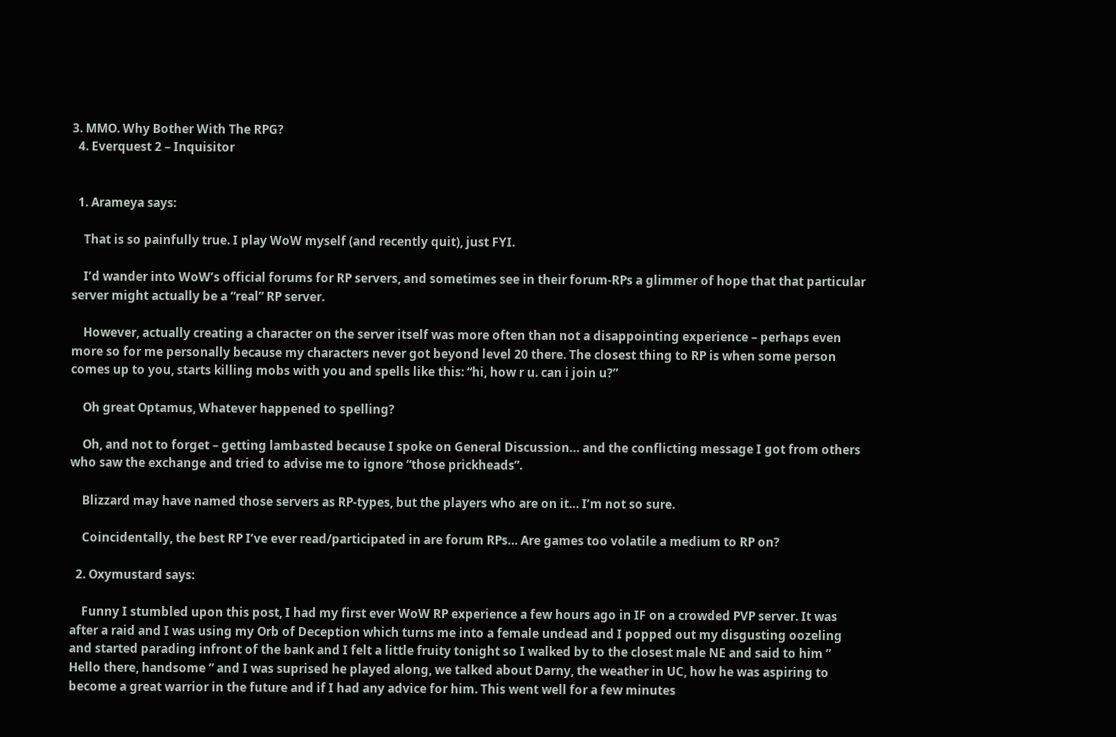3. MMO. Why Bother With The RPG?
  4. Everquest 2 – Inquisitor


  1. Arameya says:

    That is so painfully true. I play WoW myself (and recently quit), just FYI.

    I’d wander into WoW’s official forums for RP servers, and sometimes see in their forum-RPs a glimmer of hope that that particular server might actually be a “real” RP server.

    However, actually creating a character on the server itself was more often than not a disappointing experience – perhaps even more so for me personally because my characters never got beyond level 20 there. The closest thing to RP is when some person comes up to you, starts killing mobs with you and spells like this: “hi, how r u. can i join u?”

    Oh great Optamus, Whatever happened to spelling?

    Oh, and not to forget – getting lambasted because I spoke on General Discussion… and the conflicting message I got from others who saw the exchange and tried to advise me to ignore “those prickheads”.

    Blizzard may have named those servers as RP-types, but the players who are on it… I’m not so sure.

    Coincidentally, the best RP I’ve ever read/participated in are forum RPs… Are games too volatile a medium to RP on?

  2. Oxymustard says:

    Funny I stumbled upon this post, I had my first ever WoW RP experience a few hours ago in IF on a crowded PVP server. It was after a raid and I was using my Orb of Deception which turns me into a female undead and I popped out my disgusting oozeling and started parading infront of the bank and I felt a little fruity tonight so I walked by to the closest male NE and said to him ” Hello there, handsome ” and I was suprised he played along, we talked about Darny, the weather in UC, how he was aspiring to become a great warrior in the future and if I had any advice for him. This went well for a few minutes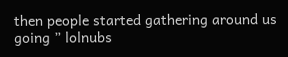then people started gathering around us going ” lolnubs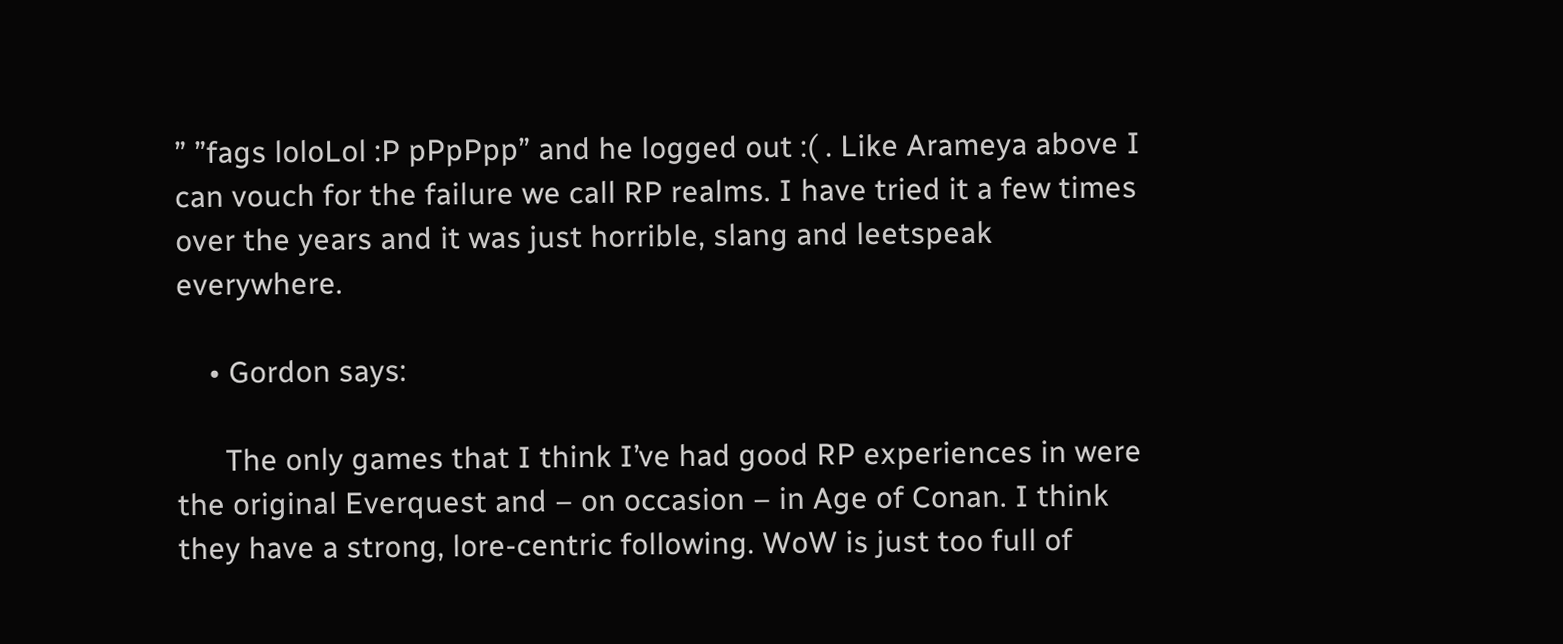” ”fags loloLol :P pPpPpp” and he logged out :( . Like Arameya above I can vouch for the failure we call RP realms. I have tried it a few times over the years and it was just horrible, slang and leetspeak everywhere.

    • Gordon says:

      The only games that I think I’ve had good RP experiences in were the original Everquest and – on occasion – in Age of Conan. I think they have a strong, lore-centric following. WoW is just too full of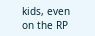kids, even on the RP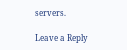servers.

Leave a Reply